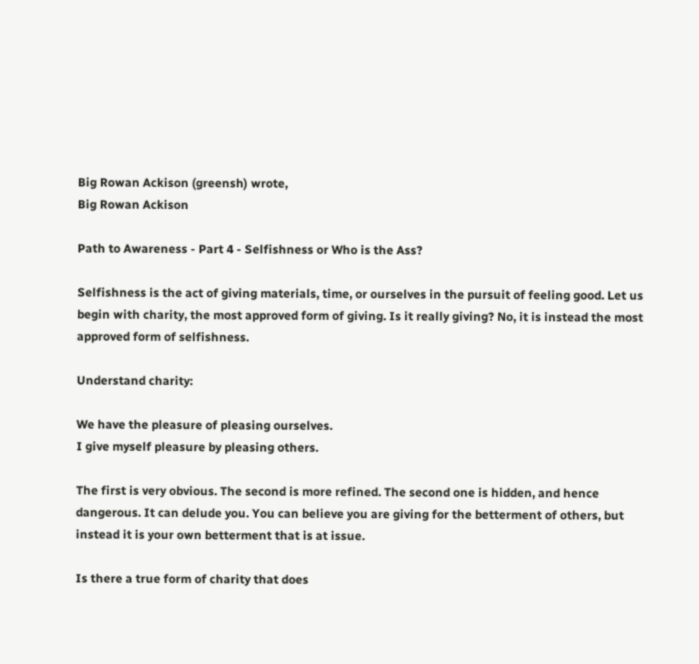Big Rowan Ackison (greensh) wrote,
Big Rowan Ackison

Path to Awareness - Part 4 - Selfishness or Who is the Ass?

Selfishness is the act of giving materials, time, or ourselves in the pursuit of feeling good. Let us begin with charity, the most approved form of giving. Is it really giving? No, it is instead the most approved form of selfishness.

Understand charity:

We have the pleasure of pleasing ourselves.
I give myself pleasure by pleasing others.

The first is very obvious. The second is more refined. The second one is hidden, and hence dangerous. It can delude you. You can believe you are giving for the betterment of others, but instead it is your own betterment that is at issue.

Is there a true form of charity that does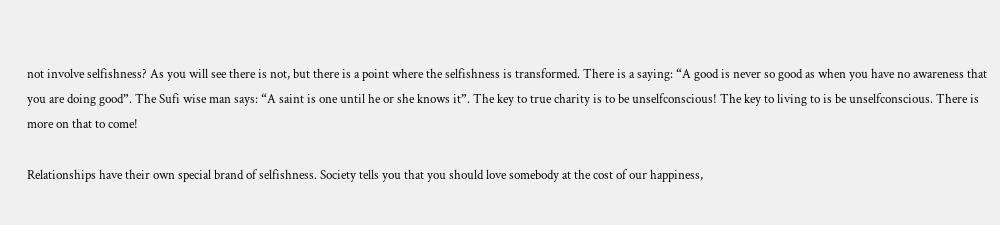not involve selfishness? As you will see there is not, but there is a point where the selfishness is transformed. There is a saying: “A good is never so good as when you have no awareness that you are doing good”. The Sufi wise man says: “A saint is one until he or she knows it”. The key to true charity is to be unselfconscious! The key to living to is be unselfconscious. There is more on that to come!

Relationships have their own special brand of selfishness. Society tells you that you should love somebody at the cost of our happiness,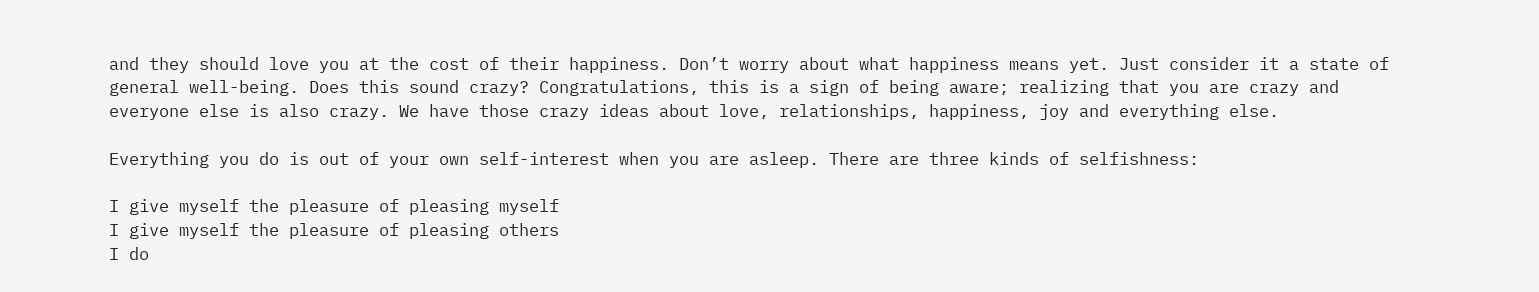and they should love you at the cost of their happiness. Don’t worry about what happiness means yet. Just consider it a state of general well-being. Does this sound crazy? Congratulations, this is a sign of being aware; realizing that you are crazy and everyone else is also crazy. We have those crazy ideas about love, relationships, happiness, joy and everything else.

Everything you do is out of your own self-interest when you are asleep. There are three kinds of selfishness:

I give myself the pleasure of pleasing myself
I give myself the pleasure of pleasing others
I do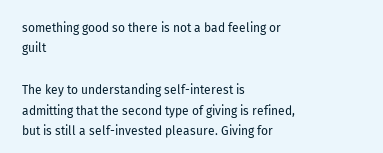something good so there is not a bad feeling or guilt

The key to understanding self-interest is admitting that the second type of giving is refined, but is still a self-invested pleasure. Giving for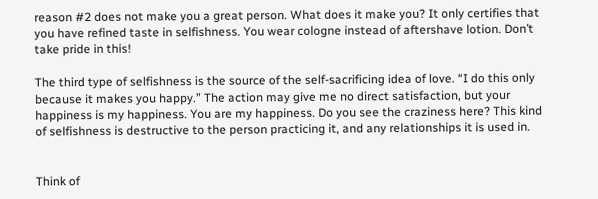reason #2 does not make you a great person. What does it make you? It only certifies that you have refined taste in selfishness. You wear cologne instead of aftershave lotion. Don’t take pride in this!

The third type of selfishness is the source of the self-sacrificing idea of love. “I do this only because it makes you happy.” The action may give me no direct satisfaction, but your happiness is my happiness. You are my happiness. Do you see the craziness here? This kind of selfishness is destructive to the person practicing it, and any relationships it is used in.


Think of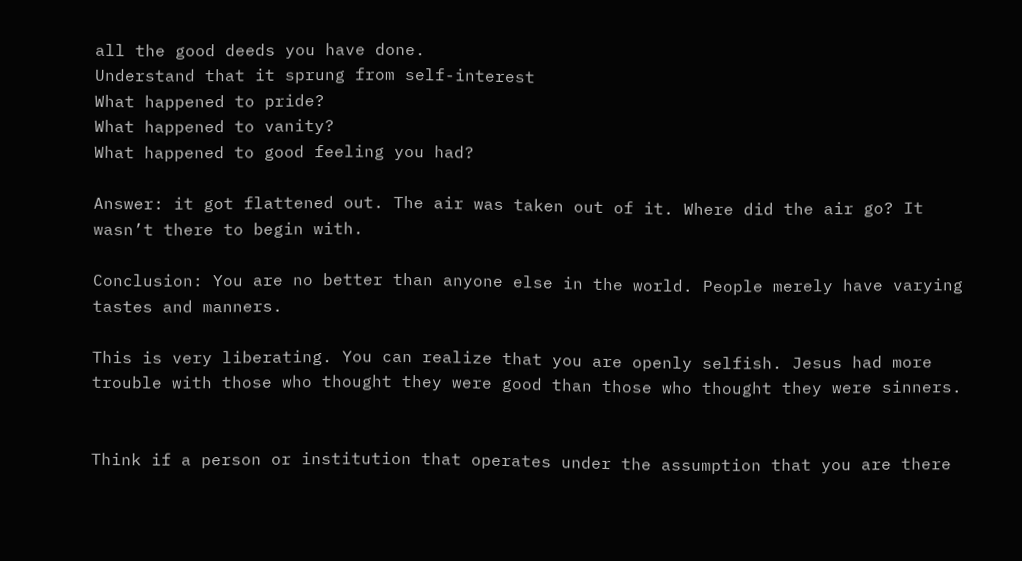all the good deeds you have done.
Understand that it sprung from self-interest
What happened to pride?
What happened to vanity?
What happened to good feeling you had?

Answer: it got flattened out. The air was taken out of it. Where did the air go? It wasn’t there to begin with.

Conclusion: You are no better than anyone else in the world. People merely have varying tastes and manners.

This is very liberating. You can realize that you are openly selfish. Jesus had more trouble with those who thought they were good than those who thought they were sinners.


Think if a person or institution that operates under the assumption that you are there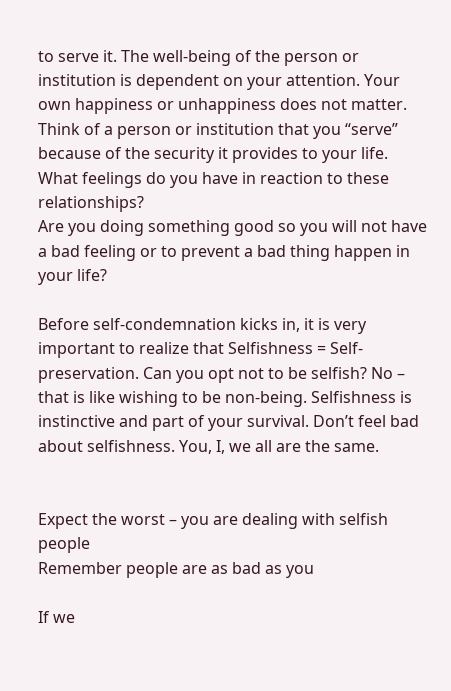to serve it. The well-being of the person or institution is dependent on your attention. Your own happiness or unhappiness does not matter.
Think of a person or institution that you “serve” because of the security it provides to your life.
What feelings do you have in reaction to these relationships?
Are you doing something good so you will not have a bad feeling or to prevent a bad thing happen in your life?

Before self-condemnation kicks in, it is very important to realize that Selfishness = Self-preservation. Can you opt not to be selfish? No – that is like wishing to be non-being. Selfishness is instinctive and part of your survival. Don’t feel bad about selfishness. You, I, we all are the same.


Expect the worst – you are dealing with selfish people
Remember people are as bad as you

If we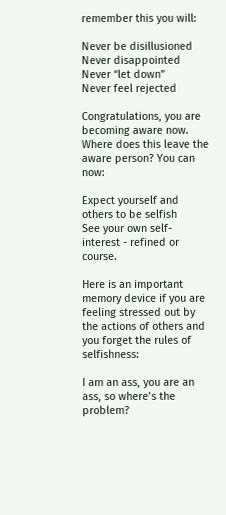remember this you will:

Never be disillusioned
Never disappointed
Never “let down”
Never feel rejected

Congratulations, you are becoming aware now. Where does this leave the aware person? You can now:

Expect yourself and others to be selfish
See your own self-interest - refined or course.

Here is an important memory device if you are feeling stressed out by the actions of others and you forget the rules of selfishness:

I am an ass, you are an ass, so where’s the problem?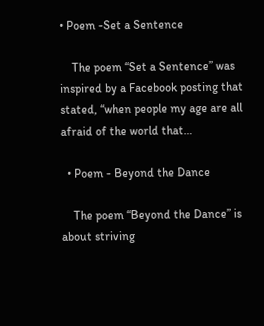• Poem -Set a Sentence

    The poem “Set a Sentence” was inspired by a Facebook posting that stated, “when people my age are all afraid of the world that…

  • Poem - Beyond the Dance

    The poem “Beyond the Dance” is about striving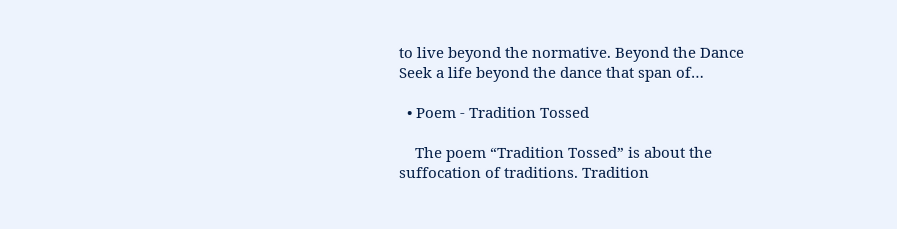to live beyond the normative. Beyond the Dance Seek a life beyond the dance that span of…

  • Poem - Tradition Tossed

    The poem “Tradition Tossed” is about the suffocation of traditions. Tradition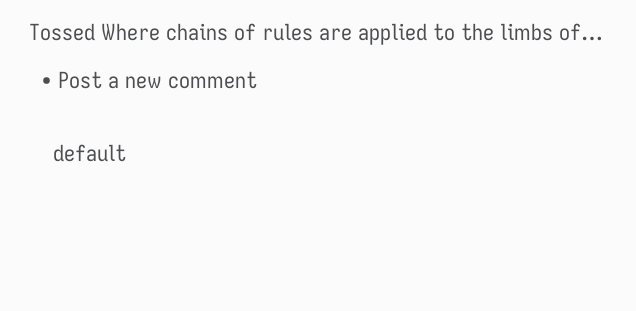Tossed Where chains of rules are applied to the limbs of…

  • Post a new comment


    default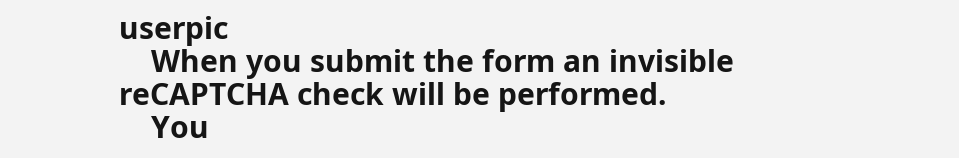userpic
    When you submit the form an invisible reCAPTCHA check will be performed.
    You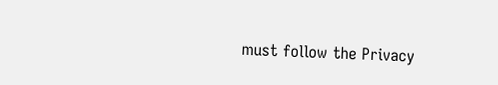must follow the Privacy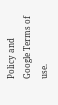Policy and Google Terms of use.